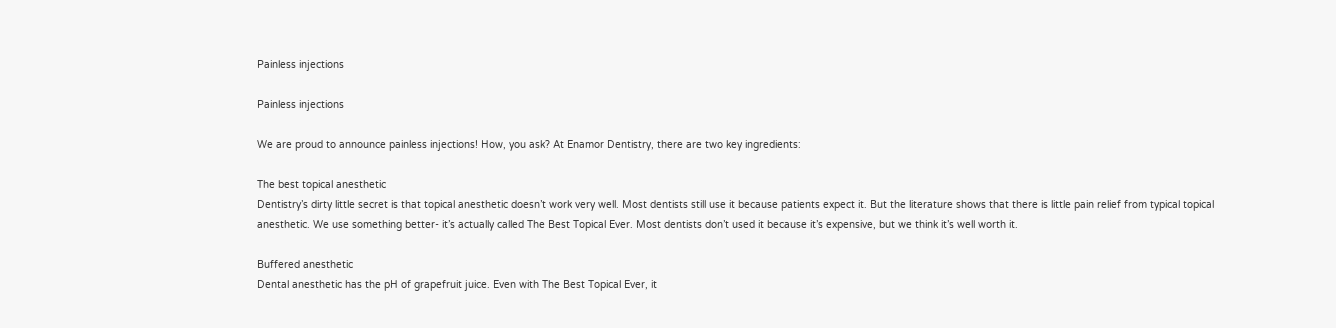Painless injections

Painless injections

We are proud to announce painless injections! How, you ask? At Enamor Dentistry, there are two key ingredients:

The best topical anesthetic
Dentistry’s dirty little secret is that topical anesthetic doesn’t work very well. Most dentists still use it because patients expect it. But the literature shows that there is little pain relief from typical topical anesthetic. We use something better- it’s actually called The Best Topical Ever. Most dentists don’t used it because it’s expensive, but we think it’s well worth it.

Buffered anesthetic
Dental anesthetic has the pH of grapefruit juice. Even with The Best Topical Ever, it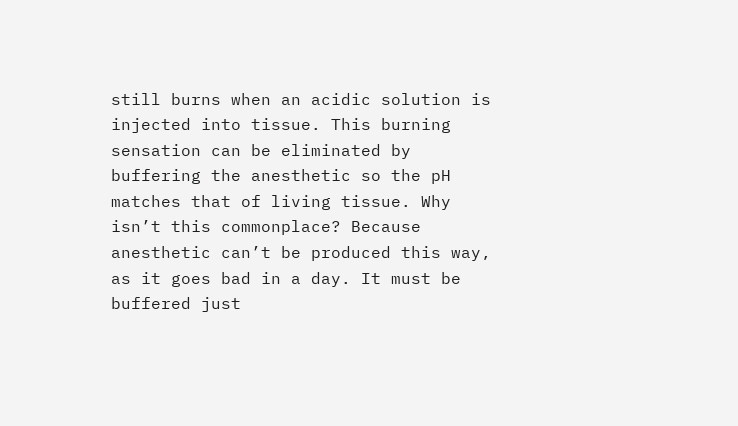still burns when an acidic solution is injected into tissue. This burning sensation can be eliminated by buffering the anesthetic so the pH matches that of living tissue. Why isn’t this commonplace? Because anesthetic can’t be produced this way, as it goes bad in a day. It must be buffered just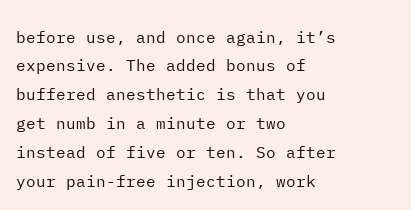before use, and once again, it’s expensive. The added bonus of buffered anesthetic is that you get numb in a minute or two instead of five or ten. So after your pain-free injection, work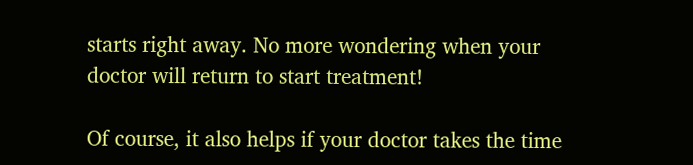starts right away. No more wondering when your doctor will return to start treatment!

Of course, it also helps if your doctor takes the time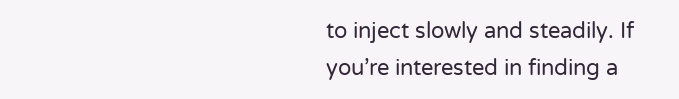to inject slowly and steadily. If you’re interested in finding a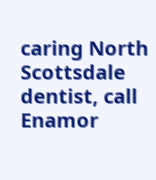caring North Scottsdale dentist, call Enamor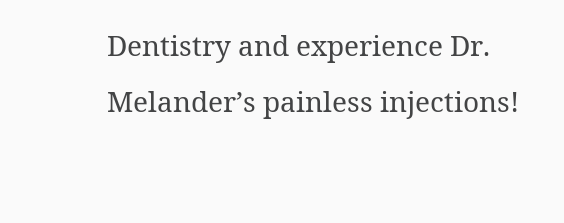Dentistry and experience Dr. Melander’s painless injections!